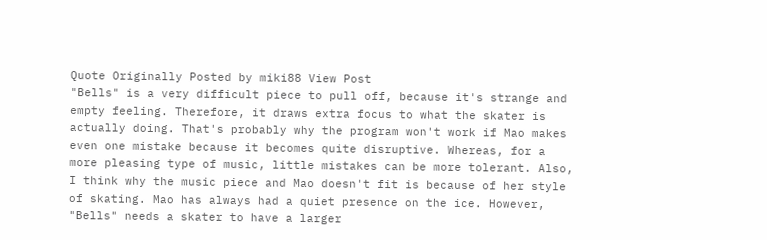Quote Originally Posted by miki88 View Post
"Bells" is a very difficult piece to pull off, because it's strange and empty feeling. Therefore, it draws extra focus to what the skater is actually doing. That's probably why the program won't work if Mao makes even one mistake because it becomes quite disruptive. Whereas, for a more pleasing type of music, little mistakes can be more tolerant. Also, I think why the music piece and Mao doesn't fit is because of her style of skating. Mao has always had a quiet presence on the ice. However, "Bells" needs a skater to have a larger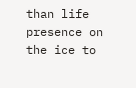than life presence on the ice to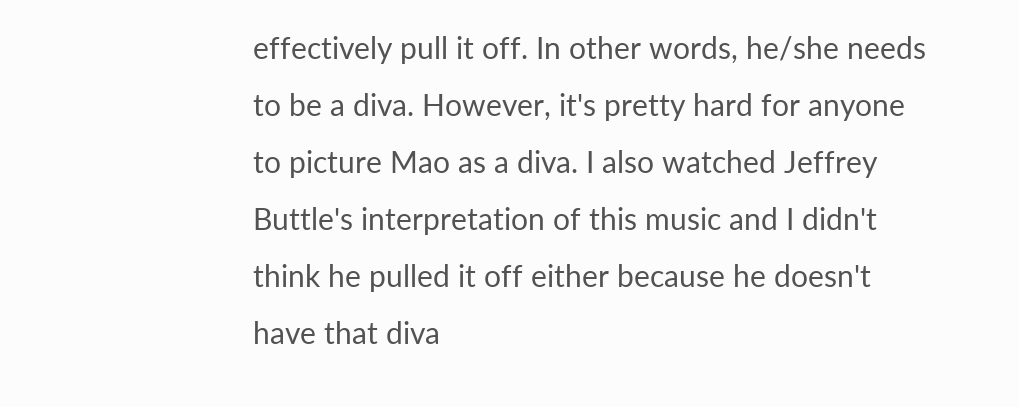effectively pull it off. In other words, he/she needs to be a diva. However, it's pretty hard for anyone to picture Mao as a diva. I also watched Jeffrey Buttle's interpretation of this music and I didn't think he pulled it off either because he doesn't have that diva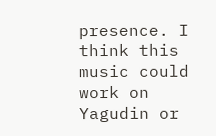presence. I think this music could work on Yagudin or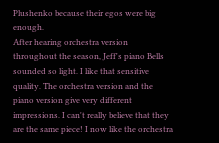Plushenko because their egos were big enough.
After hearing orchestra version throughout the season, Jeff's piano Bells sounded so light. I like that sensitive quality. The orchestra version and the piano version give very different impressions. I can't really believe that they are the same piece! I now like the orchestra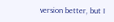version better, but I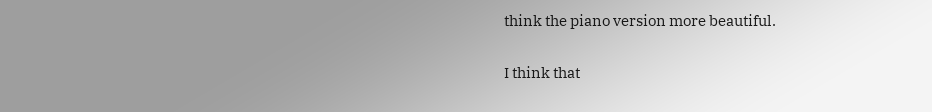think the piano version more beautiful.

I think that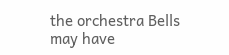the orchestra Bells may have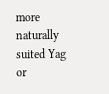more naturally suited Yag or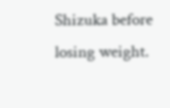Shizuka before losing weight.